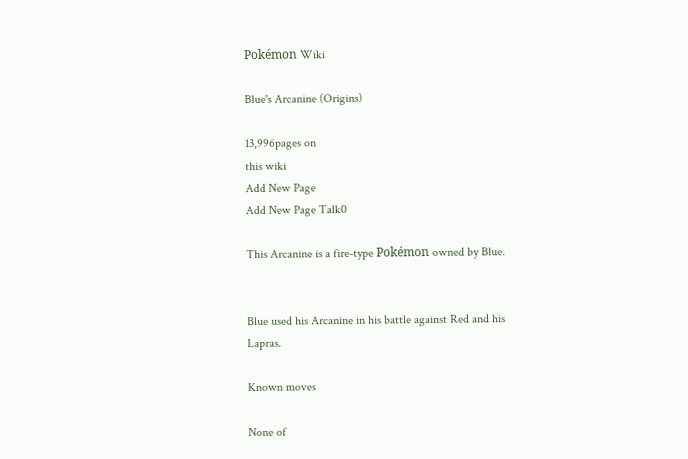Pokémon Wiki

Blue's Arcanine (Origins)

13,996pages on
this wiki
Add New Page
Add New Page Talk0

This Arcanine is a fire-type Pokémon owned by Blue.


Blue used his Arcanine in his battle against Red and his Lapras.

Known moves

None of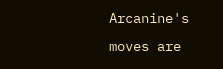Arcanine's moves are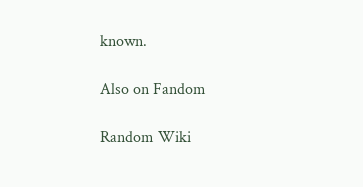known.

Also on Fandom

Random Wiki